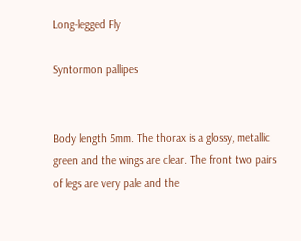Long-legged Fly

Syntormon pallipes


Body length 5mm. The thorax is a glossy, metallic green and the wings are clear. The front two pairs of legs are very pale and the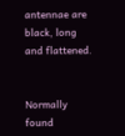antennae are black, long and flattened.


Normally found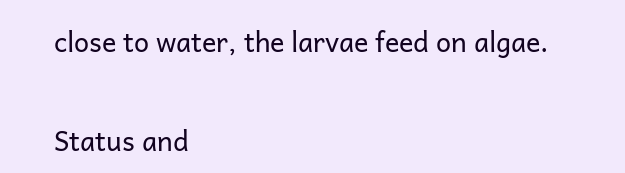close to water, the larvae feed on algae.

Status and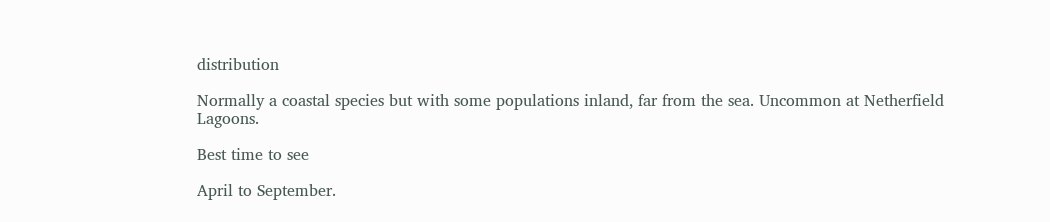distribution

Normally a coastal species but with some populations inland, far from the sea. Uncommon at Netherfield Lagoons.

Best time to see

April to September.